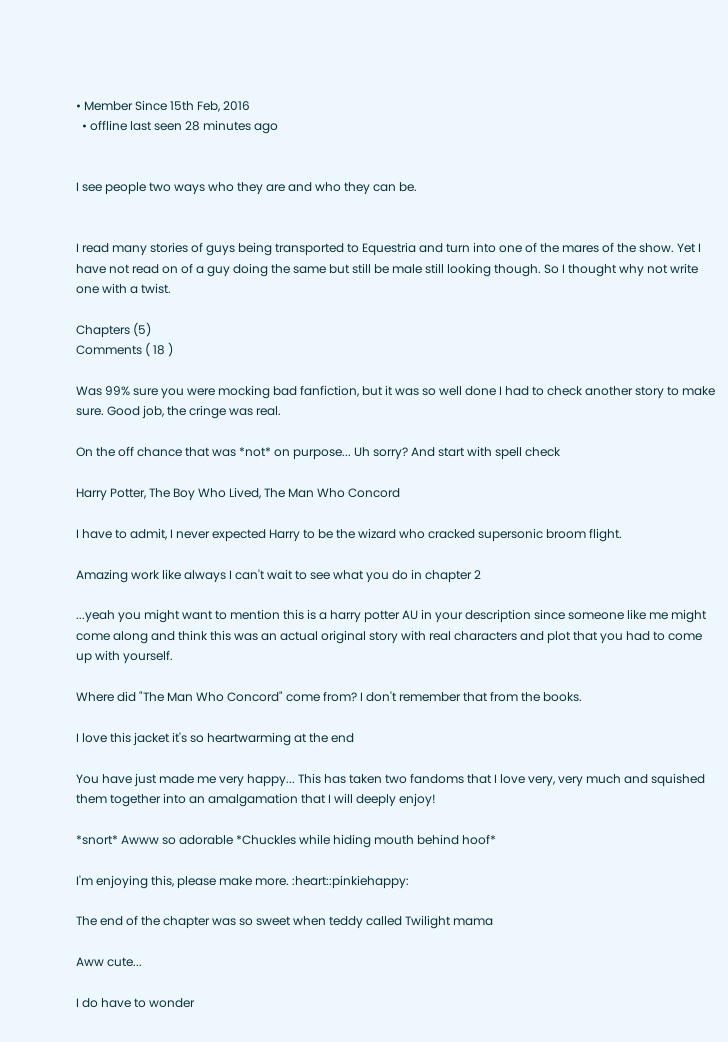• Member Since 15th Feb, 2016
  • offline last seen 28 minutes ago


I see people two ways who they are and who they can be.


I read many stories of guys being transported to Equestria and turn into one of the mares of the show. Yet I have not read on of a guy doing the same but still be male still looking though. So I thought why not write one with a twist.

Chapters (5)
Comments ( 18 )

Was 99% sure you were mocking bad fanfiction, but it was so well done I had to check another story to make sure. Good job, the cringe was real.

On the off chance that was *not* on purpose... Uh sorry? And start with spell check

Harry Potter, The Boy Who Lived, The Man Who Concord

I have to admit, I never expected Harry to be the wizard who cracked supersonic broom flight.

Amazing work like always I can't wait to see what you do in chapter 2

...yeah you might want to mention this is a harry potter AU in your description since someone like me might come along and think this was an actual original story with real characters and plot that you had to come up with yourself.

Where did "The Man Who Concord" come from? I don't remember that from the books.

I love this jacket it's so heartwarming at the end

You have just made me very happy... This has taken two fandoms that I love very, very much and squished them together into an amalgamation that I will deeply enjoy!

*snort* Awww so adorable *Chuckles while hiding mouth behind hoof*

I'm enjoying this, please make more. :heart::pinkiehappy:

The end of the chapter was so sweet when teddy called Twilight mama

Aww cute...

I do have to wonder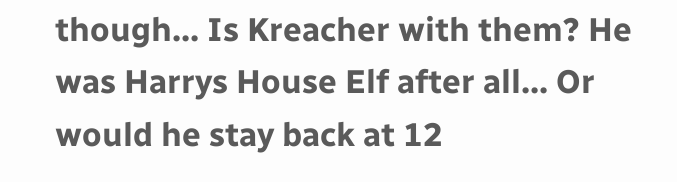though... Is Kreacher with them? He was Harrys House Elf after all... Or would he stay back at 12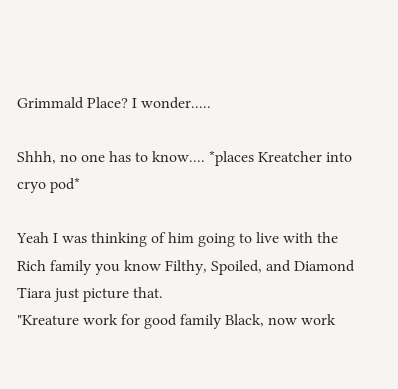Grimmald Place? I wonder.....

Shhh, no one has to know.... *places Kreatcher into cryo pod*

Yeah I was thinking of him going to live with the Rich family you know Filthy, Spoiled, and Diamond Tiara just picture that.
"Kreature work for good family Black, now work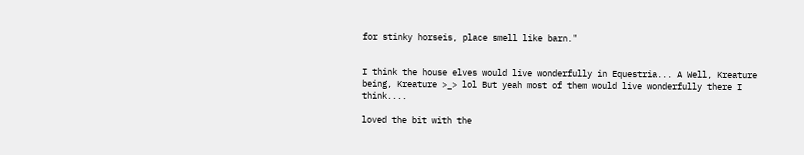for stinky horseis, place smell like barn."


I think the house elves would live wonderfully in Equestria... A Well, Kreature being, Kreature >_> lol But yeah most of them would live wonderfully there I think....

loved the bit with the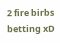2 fire birbs betting xD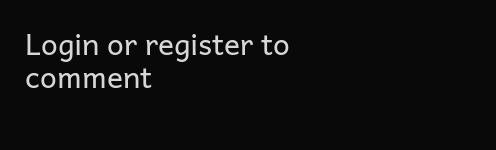Login or register to comment